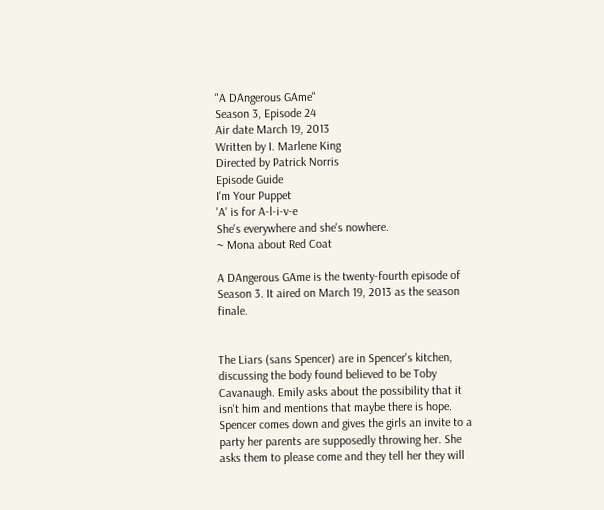"A DAngerous GAme"
Season 3, Episode 24
Air date March 19, 2013
Written by I. Marlene King
Directed by Patrick Norris
Episode Guide
I'm Your Puppet
'A' is for A-l-i-v-e
She's everywhere and she's nowhere.
~ Mona about Red Coat

A DAngerous GAme is the twenty-fourth episode of Season 3. It aired on March 19, 2013 as the season finale.


The Liars (sans Spencer) are in Spencer's kitchen, discussing the body found believed to be Toby Cavanaugh. Emily asks about the possibility that it isn't him and mentions that maybe there is hope. Spencer comes down and gives the girls an invite to a party her parents are supposedly throwing her. She asks them to please come and they tell her they will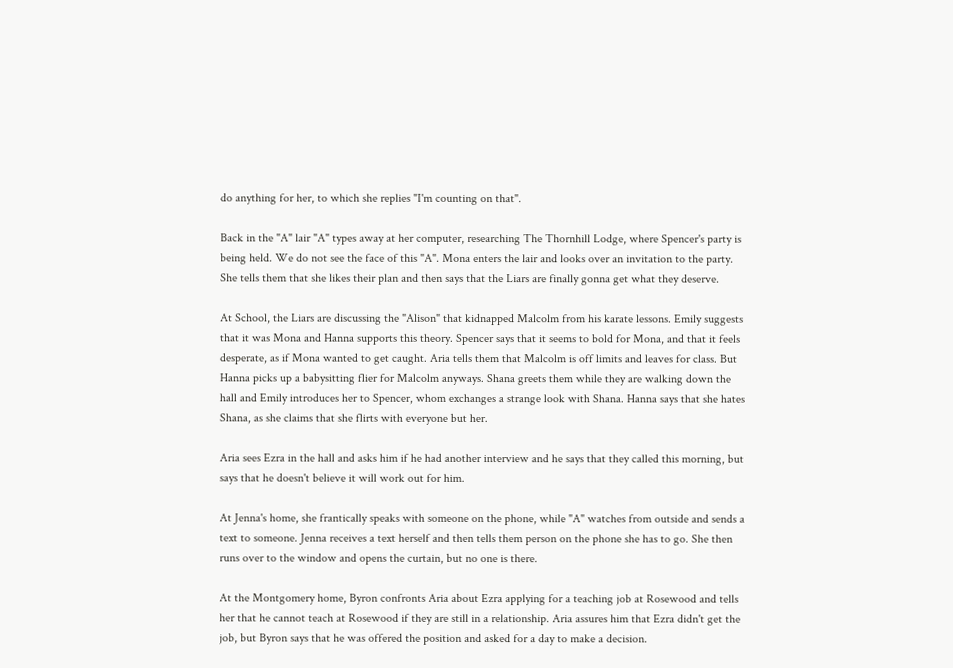do anything for her, to which she replies "I'm counting on that".

Back in the "A" lair "A" types away at her computer, researching The Thornhill Lodge, where Spencer's party is being held. We do not see the face of this "A". Mona enters the lair and looks over an invitation to the party. She tells them that she likes their plan and then says that the Liars are finally gonna get what they deserve.

At School, the Liars are discussing the "Alison" that kidnapped Malcolm from his karate lessons. Emily suggests that it was Mona and Hanna supports this theory. Spencer says that it seems to bold for Mona, and that it feels desperate, as if Mona wanted to get caught. Aria tells them that Malcolm is off limits and leaves for class. But Hanna picks up a babysitting flier for Malcolm anyways. Shana greets them while they are walking down the hall and Emily introduces her to Spencer, whom exchanges a strange look with Shana. Hanna says that she hates Shana, as she claims that she flirts with everyone but her.

Aria sees Ezra in the hall and asks him if he had another interview and he says that they called this morning, but says that he doesn't believe it will work out for him.

At Jenna's home, she frantically speaks with someone on the phone, while "A" watches from outside and sends a text to someone. Jenna receives a text herself and then tells them person on the phone she has to go. She then runs over to the window and opens the curtain, but no one is there.

At the Montgomery home, Byron confronts Aria about Ezra applying for a teaching job at Rosewood and tells her that he cannot teach at Rosewood if they are still in a relationship. Aria assures him that Ezra didn't get the job, but Byron says that he was offered the position and asked for a day to make a decision.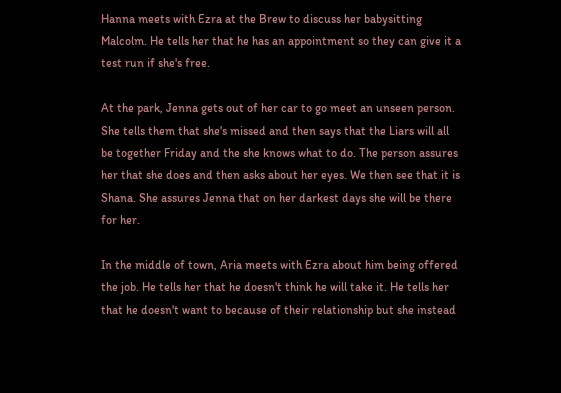Hanna meets with Ezra at the Brew to discuss her babysitting Malcolm. He tells her that he has an appointment so they can give it a test run if she's free.

At the park, Jenna gets out of her car to go meet an unseen person. She tells them that she's missed and then says that the Liars will all be together Friday and the she knows what to do. The person assures her that she does and then asks about her eyes. We then see that it is Shana. She assures Jenna that on her darkest days she will be there for her.

In the middle of town, Aria meets with Ezra about him being offered the job. He tells her that he doesn't think he will take it. He tells her that he doesn't want to because of their relationship but she instead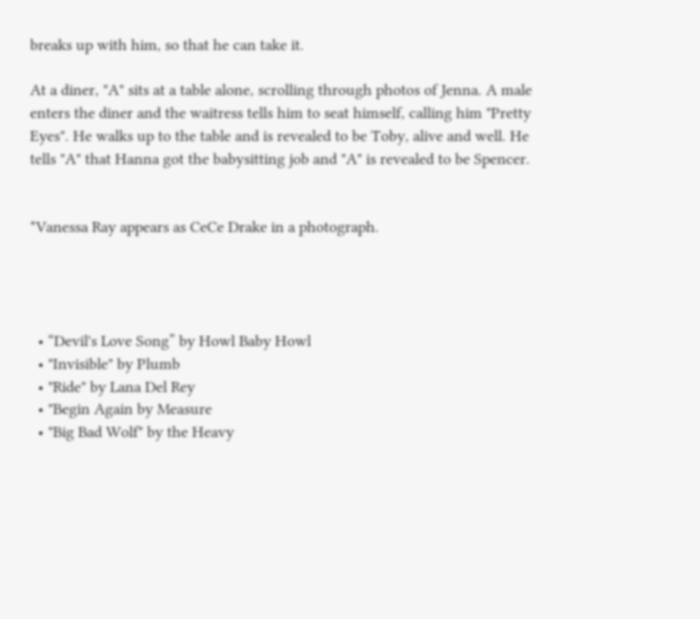breaks up with him, so that he can take it.

At a diner, "A" sits at a table alone, scrolling through photos of Jenna. A male enters the diner and the waitress tells him to seat himself, calling him "Pretty Eyes". He walks up to the table and is revealed to be Toby, alive and well. He tells "A" that Hanna got the babysitting job and "A" is revealed to be Spencer.


*Vanessa Ray appears as CeCe Drake in a photograph.




  • “Devil's Love Song” by Howl Baby Howl
  • "Invisible" by Plumb
  • "Ride" by Lana Del Rey
  • "Begin Again by Measure
  • "Big Bad Wolf" by the Heavy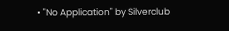• "No Application" by Silverclub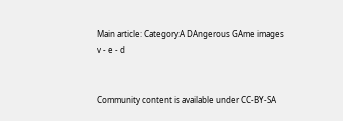Main article: Category:A DAngerous GAme images
v - e - d


Community content is available under CC-BY-SA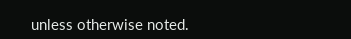unless otherwise noted.